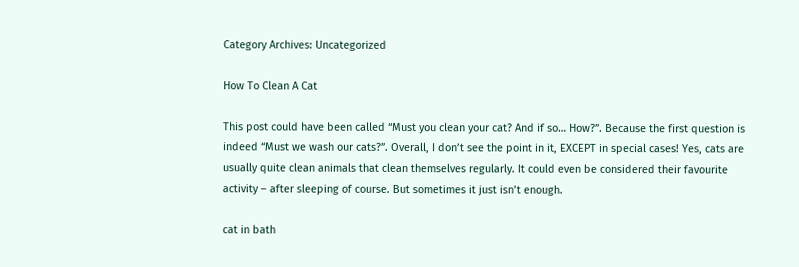Category Archives: Uncategorized

How To Clean A Cat

This post could have been called “Must you clean your cat? And if so… How?”. Because the first question is indeed “Must we wash our cats?”. Overall, I don’t see the point in it, EXCEPT in special cases! Yes, cats are usually quite clean animals that clean themselves regularly. It could even be considered their favourite activity – after sleeping of course. But sometimes it just isn’t enough.

cat in bath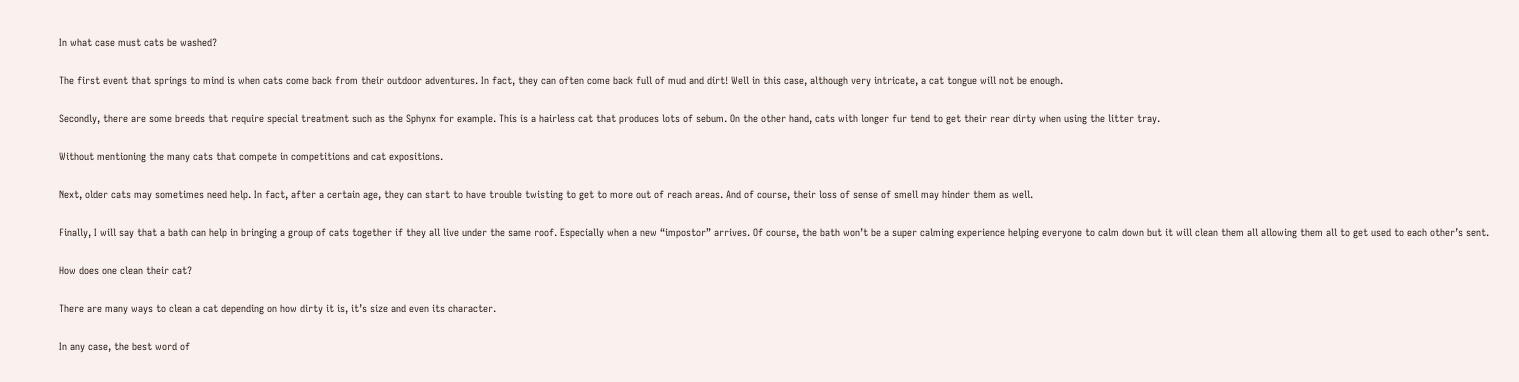In what case must cats be washed?

The first event that springs to mind is when cats come back from their outdoor adventures. In fact, they can often come back full of mud and dirt! Well in this case, although very intricate, a cat tongue will not be enough.

Secondly, there are some breeds that require special treatment such as the Sphynx for example. This is a hairless cat that produces lots of sebum. On the other hand, cats with longer fur tend to get their rear dirty when using the litter tray.

Without mentioning the many cats that compete in competitions and cat expositions.

Next, older cats may sometimes need help. In fact, after a certain age, they can start to have trouble twisting to get to more out of reach areas. And of course, their loss of sense of smell may hinder them as well.

Finally, I will say that a bath can help in bringing a group of cats together if they all live under the same roof. Especially when a new “impostor” arrives. Of course, the bath won’t be a super calming experience helping everyone to calm down but it will clean them all allowing them all to get used to each other’s sent.

How does one clean their cat?

There are many ways to clean a cat depending on how dirty it is, it’s size and even its character.

In any case, the best word of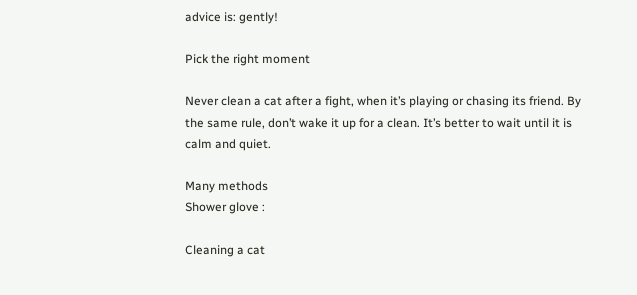advice is: gently!

Pick the right moment

Never clean a cat after a fight, when it’s playing or chasing its friend. By the same rule, don’t wake it up for a clean. It’s better to wait until it is calm and quiet.

Many methods
Shower glove :

Cleaning a cat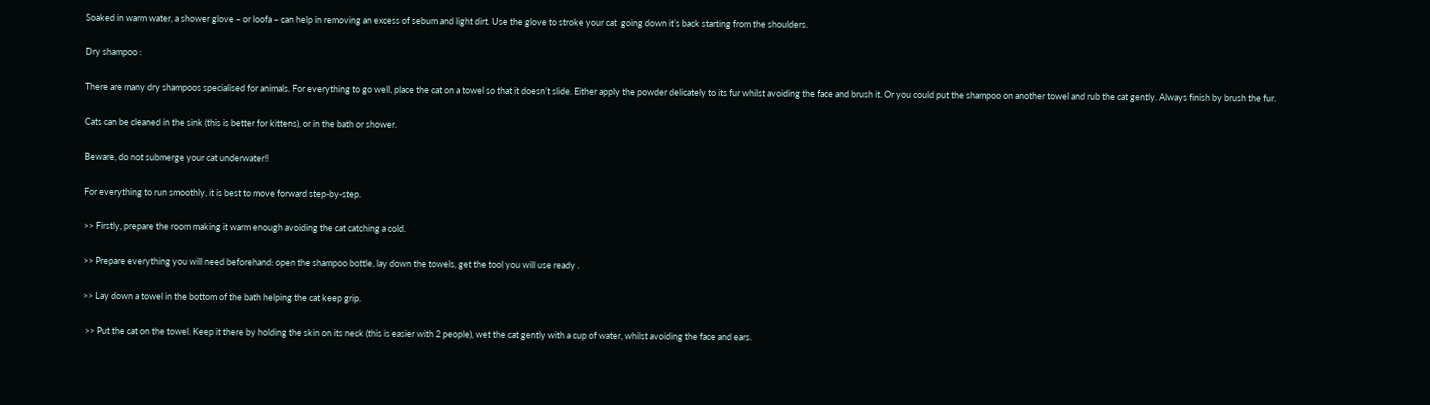Soaked in warm water, a shower glove – or loofa – can help in removing an excess of sebum and light dirt. Use the glove to stroke your cat  going down it’s back starting from the shoulders.

Dry shampoo :

There are many dry shampoos specialised for animals. For everything to go well, place the cat on a towel so that it doesn’t slide. Either apply the powder delicately to its fur whilst avoiding the face and brush it. Or you could put the shampoo on another towel and rub the cat gently. Always finish by brush the fur.

Cats can be cleaned in the sink (this is better for kittens), or in the bath or shower.

Beware, do not submerge your cat underwater!!

For everything to run smoothly, it is best to move forward step-by-step.

>> Firstly, prepare the room making it warm enough avoiding the cat catching a cold.

>> Prepare everything you will need beforehand: open the shampoo bottle, lay down the towels, get the tool you will use ready .

>> Lay down a towel in the bottom of the bath helping the cat keep grip.

 >> Put the cat on the towel. Keep it there by holding the skin on its neck (this is easier with 2 people), wet the cat gently with a cup of water, whilst avoiding the face and ears.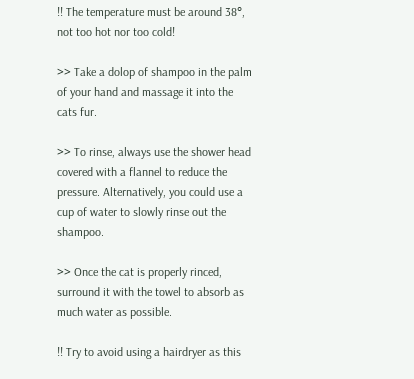!! The temperature must be around 38°, not too hot nor too cold!

>> Take a dolop of shampoo in the palm of your hand and massage it into the cats fur.

>> To rinse, always use the shower head covered with a flannel to reduce the pressure. Alternatively, you could use a cup of water to slowly rinse out the shampoo.

>> Once the cat is properly rinced, surround it with the towel to absorb as much water as possible.

!! Try to avoid using a hairdryer as this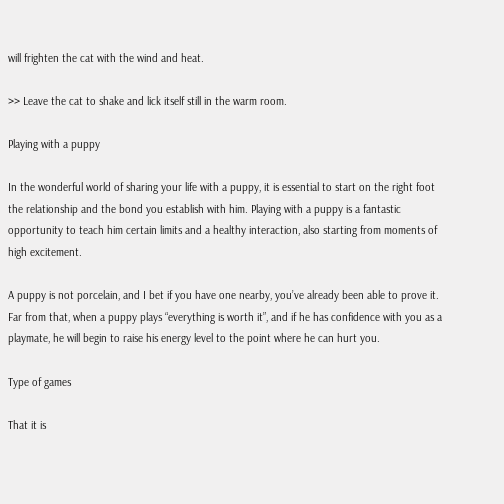will frighten the cat with the wind and heat.

>> Leave the cat to shake and lick itself still in the warm room.

Playing with a puppy

In the wonderful world of sharing your life with a puppy, it is essential to start on the right foot the relationship and the bond you establish with him. Playing with a puppy is a fantastic opportunity to teach him certain limits and a healthy interaction, also starting from moments of high excitement.

A puppy is not porcelain, and I bet if you have one nearby, you’ve already been able to prove it. Far from that, when a puppy plays “everything is worth it”, and if he has confidence with you as a playmate, he will begin to raise his energy level to the point where he can hurt you.

Type of games

That it is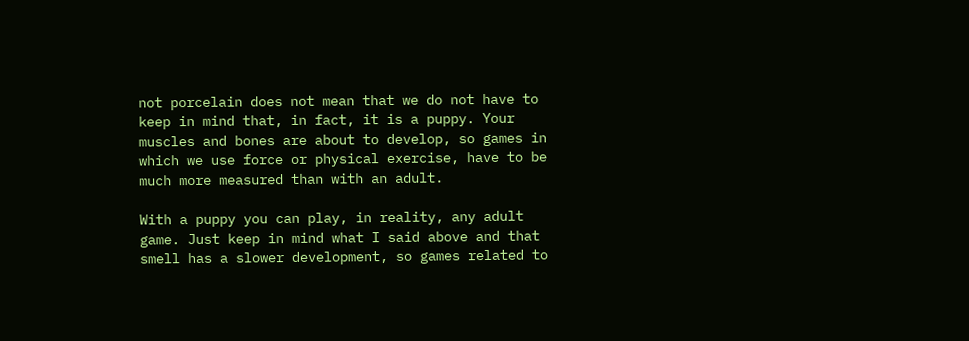not porcelain does not mean that we do not have to keep in mind that, in fact, it is a puppy. Your muscles and bones are about to develop, so games in which we use force or physical exercise, have to be much more measured than with an adult.

With a puppy you can play, in reality, any adult game. Just keep in mind what I said above and that smell has a slower development, so games related to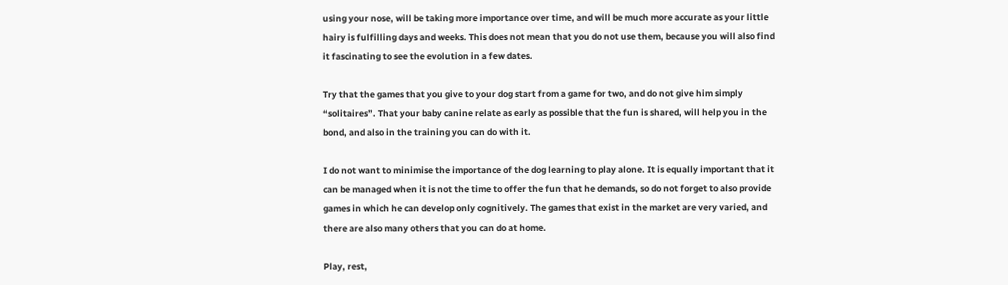using your nose, will be taking more importance over time, and will be much more accurate as your little hairy is fulfilling days and weeks. This does not mean that you do not use them, because you will also find it fascinating to see the evolution in a few dates.

Try that the games that you give to your dog start from a game for two, and do not give him simply “solitaires”. That your baby canine relate as early as possible that the fun is shared, will help you in the bond, and also in the training you can do with it.

I do not want to minimise the importance of the dog learning to play alone. It is equally important that it can be managed when it is not the time to offer the fun that he demands, so do not forget to also provide games in which he can develop only cognitively. The games that exist in the market are very varied, and there are also many others that you can do at home.

Play, rest,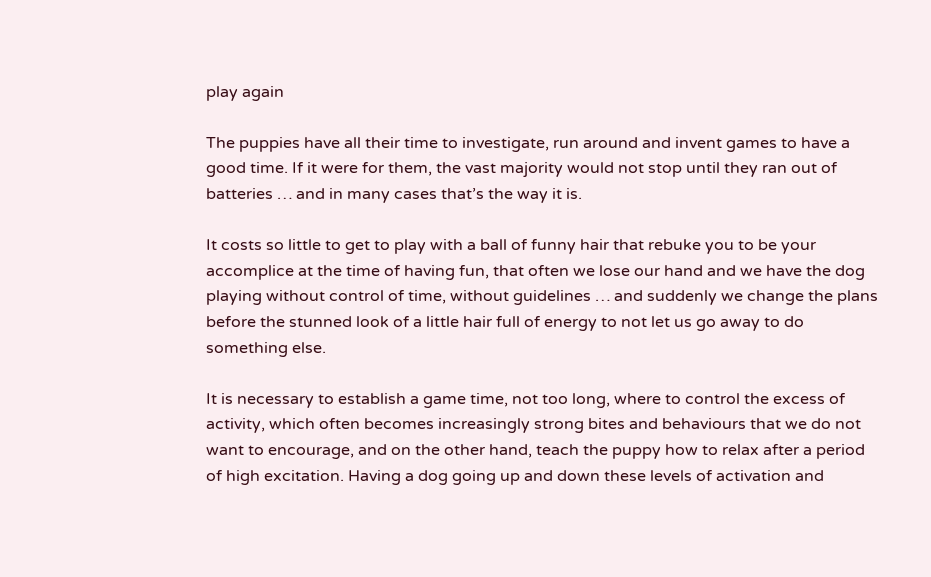play again

The puppies have all their time to investigate, run around and invent games to have a good time. If it were for them, the vast majority would not stop until they ran out of batteries … and in many cases that’s the way it is.

It costs so little to get to play with a ball of funny hair that rebuke you to be your accomplice at the time of having fun, that often we lose our hand and we have the dog playing without control of time, without guidelines … and suddenly we change the plans before the stunned look of a little hair full of energy to not let us go away to do something else.

It is necessary to establish a game time, not too long, where to control the excess of activity, which often becomes increasingly strong bites and behaviours that we do not want to encourage, and on the other hand, teach the puppy how to relax after a period of high excitation. Having a dog going up and down these levels of activation and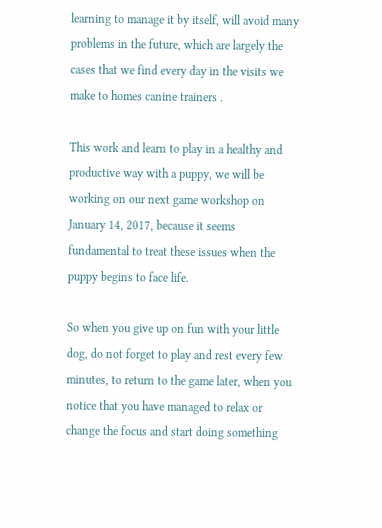learning to manage it by itself, will avoid many problems in the future, which are largely the cases that we find every day in the visits we make to homes canine trainers .

This work and learn to play in a healthy and productive way with a puppy, we will be working on our next game workshop on January 14, 2017, because it seems fundamental to treat these issues when the puppy begins to face life.

So when you give up on fun with your little dog, do not forget to play and rest every few minutes, to return to the game later, when you notice that you have managed to relax or change the focus and start doing something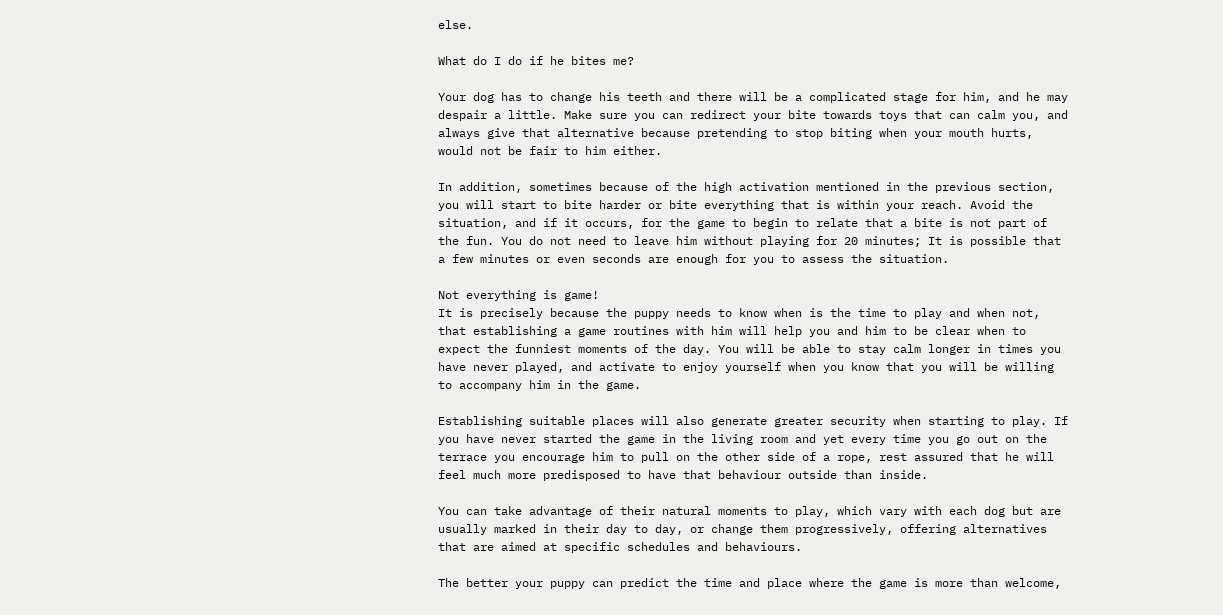else.

What do I do if he bites me?

Your dog has to change his teeth and there will be a complicated stage for him, and he may despair a little. Make sure you can redirect your bite towards toys that can calm you, and always give that alternative because pretending to stop biting when your mouth hurts, would not be fair to him either.

In addition, sometimes because of the high activation mentioned in the previous section, you will start to bite harder or bite everything that is within your reach. Avoid the situation, and if it occurs, for the game to begin to relate that a bite is not part of the fun. You do not need to leave him without playing for 20 minutes; It is possible that a few minutes or even seconds are enough for you to assess the situation.

Not everything is game!
It is precisely because the puppy needs to know when is the time to play and when not, that establishing a game routines with him will help you and him to be clear when to expect the funniest moments of the day. You will be able to stay calm longer in times you have never played, and activate to enjoy yourself when you know that you will be willing to accompany him in the game.

Establishing suitable places will also generate greater security when starting to play. If you have never started the game in the living room and yet every time you go out on the terrace you encourage him to pull on the other side of a rope, rest assured that he will feel much more predisposed to have that behaviour outside than inside.

You can take advantage of their natural moments to play, which vary with each dog but are usually marked in their day to day, or change them progressively, offering alternatives that are aimed at specific schedules and behaviours.

The better your puppy can predict the time and place where the game is more than welcome,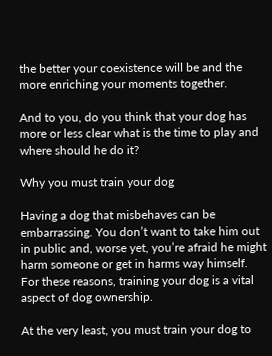the better your coexistence will be and the more enriching your moments together.

And to you, do you think that your dog has more or less clear what is the time to play and where should he do it?

Why you must train your dog

Having a dog that misbehaves can be embarrassing. You don’t want to take him out in public and, worse yet, you’re afraid he might harm someone or get in harms way himself. For these reasons, training your dog is a vital aspect of dog ownership.

At the very least, you must train your dog to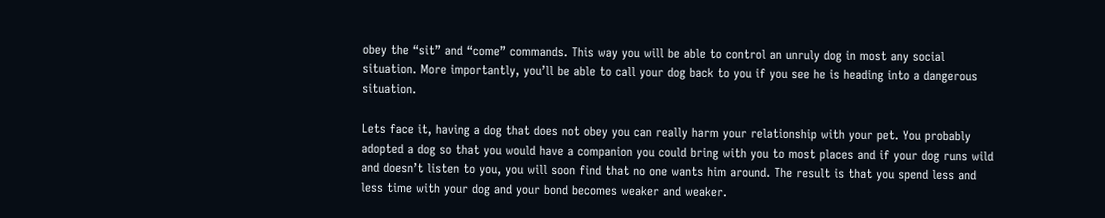obey the “sit” and “come” commands. This way you will be able to control an unruly dog in most any social situation. More importantly, you’ll be able to call your dog back to you if you see he is heading into a dangerous situation.

Lets face it, having a dog that does not obey you can really harm your relationship with your pet. You probably adopted a dog so that you would have a companion you could bring with you to most places and if your dog runs wild and doesn’t listen to you, you will soon find that no one wants him around. The result is that you spend less and less time with your dog and your bond becomes weaker and weaker.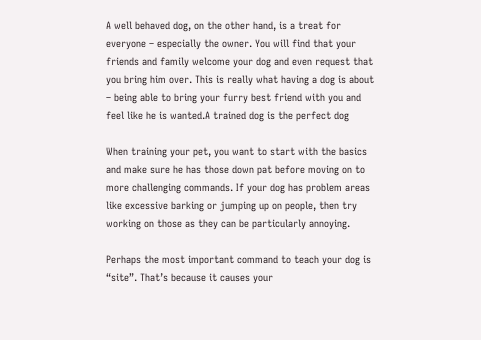A well behaved dog, on the other hand, is a treat for everyone – especially the owner. You will find that your friends and family welcome your dog and even request that you bring him over. This is really what having a dog is about – being able to bring your furry best friend with you and feel like he is wanted.A trained dog is the perfect dog

When training your pet, you want to start with the basics and make sure he has those down pat before moving on to more challenging commands. If your dog has problem areas like excessive barking or jumping up on people, then try working on those as they can be particularly annoying.

Perhaps the most important command to teach your dog is “site”. That’s because it causes your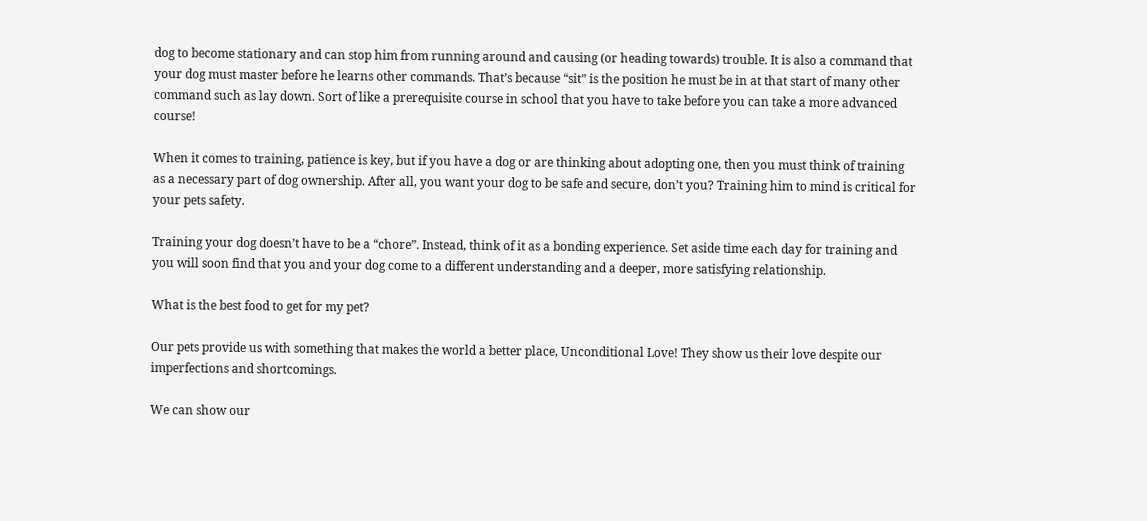dog to become stationary and can stop him from running around and causing (or heading towards) trouble. It is also a command that your dog must master before he learns other commands. That’s because “sit” is the position he must be in at that start of many other command such as lay down. Sort of like a prerequisite course in school that you have to take before you can take a more advanced course!

When it comes to training, patience is key, but if you have a dog or are thinking about adopting one, then you must think of training as a necessary part of dog ownership. After all, you want your dog to be safe and secure, don’t you? Training him to mind is critical for your pets safety.

Training your dog doesn’t have to be a “chore”. Instead, think of it as a bonding experience. Set aside time each day for training and you will soon find that you and your dog come to a different understanding and a deeper, more satisfying relationship.

What is the best food to get for my pet?

Our pets provide us with something that makes the world a better place, Unconditional Love! They show us their love despite our imperfections and shortcomings.

We can show our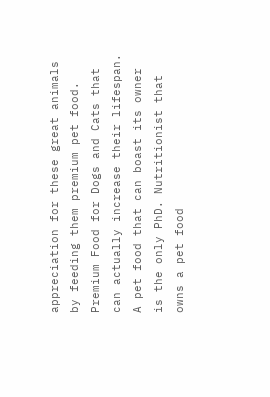appreciation for these great animals by feeding them premium pet food. Premium Food for Dogs and Cats that can actually increase their lifespan. A pet food that can boast its owner is the only PhD. Nutritionist that owns a pet food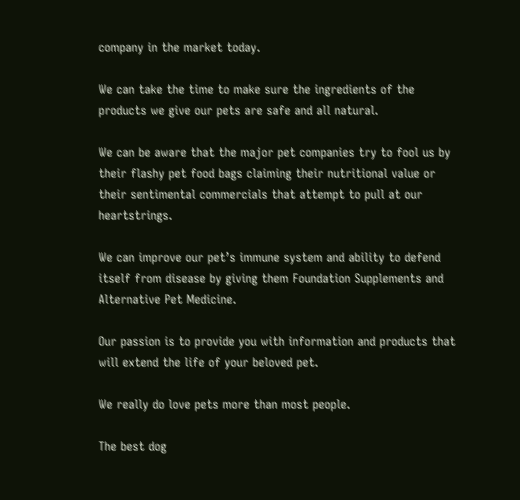company in the market today.

We can take the time to make sure the ingredients of the products we give our pets are safe and all natural.

We can be aware that the major pet companies try to fool us by their flashy pet food bags claiming their nutritional value or their sentimental commercials that attempt to pull at our heartstrings.

We can improve our pet’s immune system and ability to defend itself from disease by giving them Foundation Supplements and Alternative Pet Medicine.

Our passion is to provide you with information and products that will extend the life of your beloved pet.

We really do love pets more than most people.

The best dog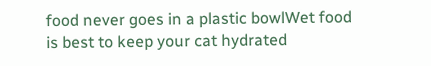food never goes in a plastic bowlWet food is best to keep your cat hydrated